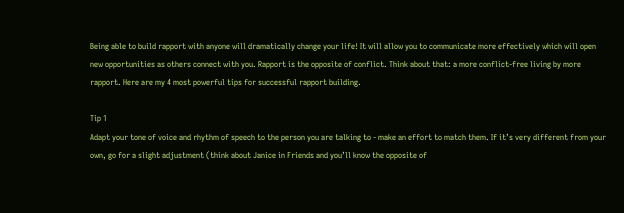Being able to build rapport with anyone will dramatically change your life! It will allow you to communicate more effectively which will open new opportunities as others connect with you. Rapport is the opposite of conflict. Think about that: a more conflict-free living by more rapport. Here are my 4 most powerful tips for successful rapport building.

Tip 1
Adapt your tone of voice and rhythm of speech to the person you are talking to ‑ make an effort to match them. If it’s very different from your own, go for a slight adjustment (think about Janice in Friends and you’ll know the opposite of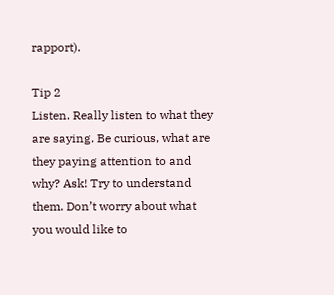rapport).

Tip 2
Listen. Really listen to what they are saying. Be curious, what are they paying attention to and why? Ask! Try to understand them. Don’t worry about what you would like to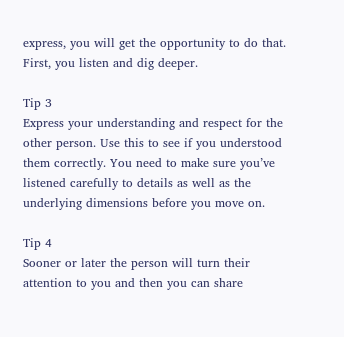express, you will get the opportunity to do that. First, you listen and dig deeper.

Tip 3
Express your understanding and respect for the other person. Use this to see if you understood them correctly. You need to make sure you’ve listened carefully to details as well as the underlying dimensions before you move on.

Tip 4
Sooner or later the person will turn their attention to you and then you can share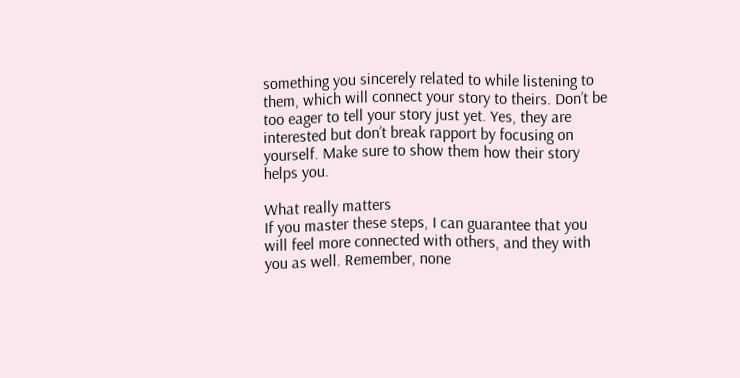something you sincerely related to while listening to them, which will connect your story to theirs. Don’t be too eager to tell your story just yet. Yes, they are interested but don’t break rapport by focusing on yourself. Make sure to show them how their story helps you.

What really matters
If you master these steps, I can guarantee that you will feel more connected with others, and they with you as well. Remember, none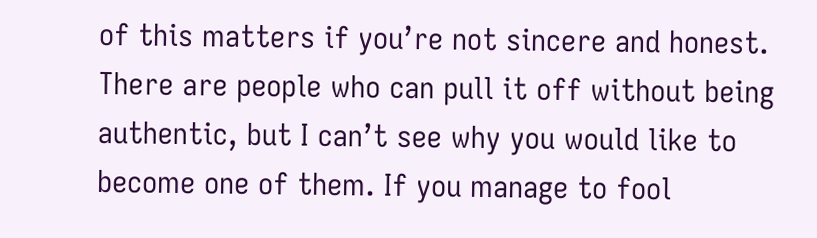of this matters if you’re not sincere and honest. There are people who can pull it off without being authentic, but I can’t see why you would like to become one of them. If you manage to fool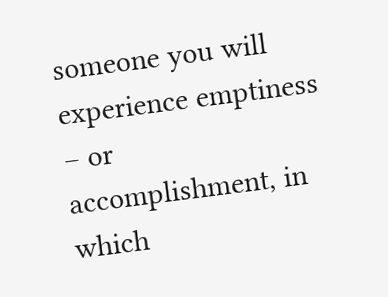someone you will experience emptiness – or accomplishment, in which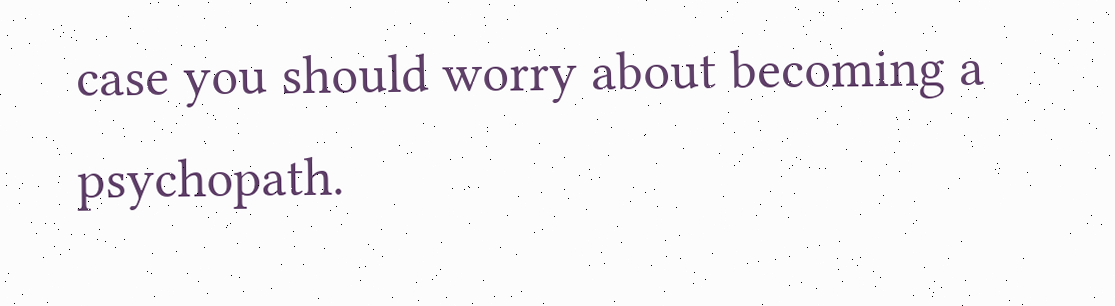case you should worry about becoming a psychopath.